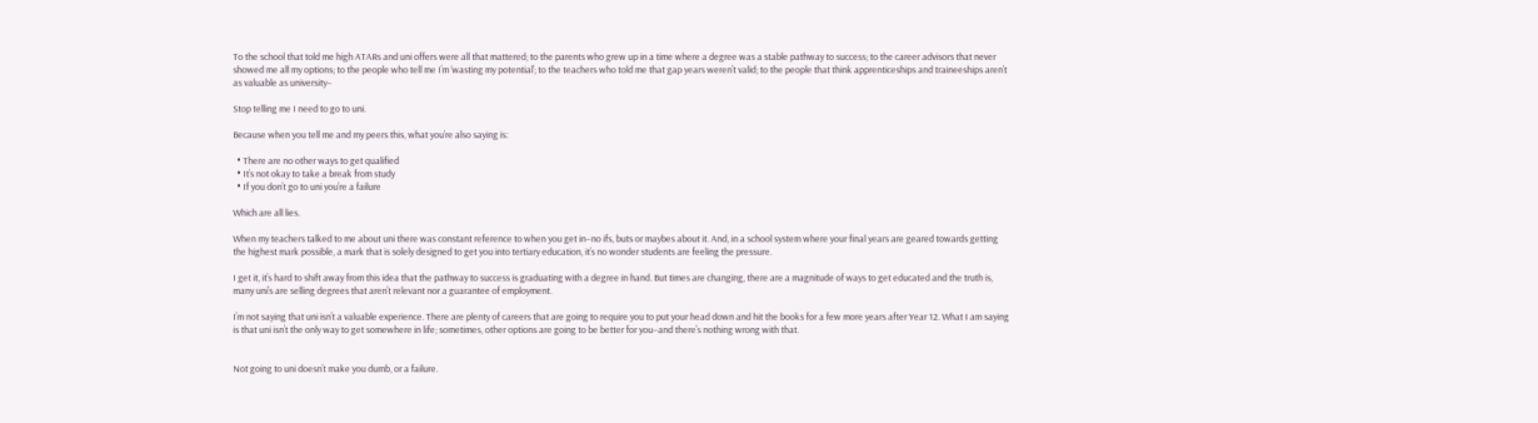To the school that told me high ATARs and uni offers were all that mattered; to the parents who grew up in a time where a degree was a stable pathway to success; to the career advisors that never showed me all my options; to the people who tell me I’m ‘wasting my potential’; to the teachers who told me that gap years weren’t valid; to the people that think apprenticeships and traineeships aren’t as valuable as university–

Stop telling me I need to go to uni.

Because when you tell me and my peers this, what you’re also saying is:

  • There are no other ways to get qualified
  • It’s not okay to take a break from study
  • If you don’t go to uni you’re a failure

Which are all lies.

When my teachers talked to me about uni there was constant reference to when you get in–no ifs, buts or maybes about it. And, in a school system where your final years are geared towards getting the highest mark possible, a mark that is solely designed to get you into tertiary education, it’s no wonder students are feeling the pressure.

I get it, it’s hard to shift away from this idea that the pathway to success is graduating with a degree in hand. But times are changing, there are a magnitude of ways to get educated and the truth is, many uni’s are selling degrees that aren’t relevant nor a guarantee of employment.

I’m not saying that uni isn’t a valuable experience. There are plenty of careers that are going to require you to put your head down and hit the books for a few more years after Year 12. What I am saying is that uni isn’t the only way to get somewhere in life; sometimes, other options are going to be better for you–and there’s nothing wrong with that.


Not going to uni doesn’t make you dumb, or a failure.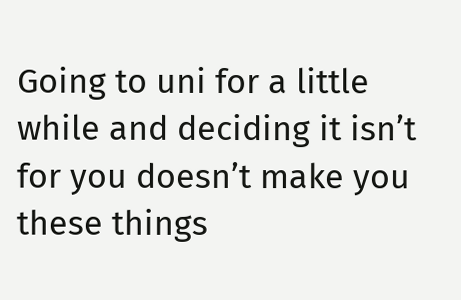Going to uni for a little while and deciding it isn’t for you doesn’t make you these things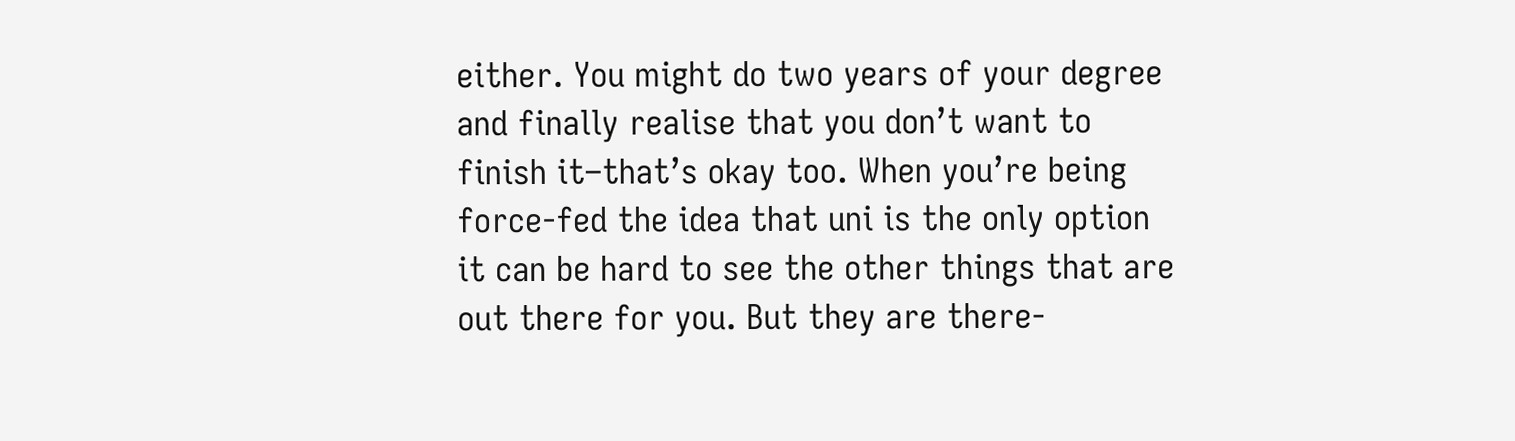either. You might do two years of your degree and finally realise that you don’t want to finish it–that’s okay too. When you’re being force-fed the idea that uni is the only option it can be hard to see the other things that are out there for you. But they are there-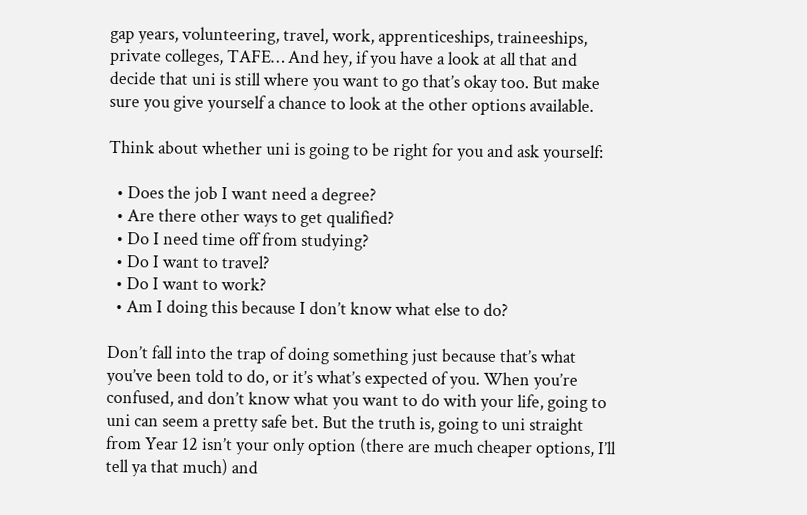gap years, volunteering, travel, work, apprenticeships, traineeships, private colleges, TAFE… And hey, if you have a look at all that and decide that uni is still where you want to go that’s okay too. But make sure you give yourself a chance to look at the other options available.

Think about whether uni is going to be right for you and ask yourself:

  • Does the job I want need a degree?
  • Are there other ways to get qualified?
  • Do I need time off from studying?
  • Do I want to travel?
  • Do I want to work?
  • Am I doing this because I don’t know what else to do?

Don’t fall into the trap of doing something just because that’s what you’ve been told to do, or it’s what’s expected of you. When you’re confused, and don’t know what you want to do with your life, going to uni can seem a pretty safe bet. But the truth is, going to uni straight from Year 12 isn’t your only option (there are much cheaper options, I’ll tell ya that much) and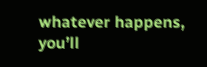whatever happens, you’ll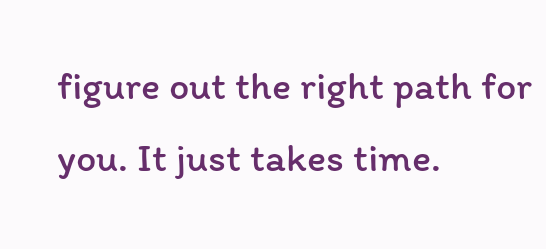figure out the right path for you. It just takes time.